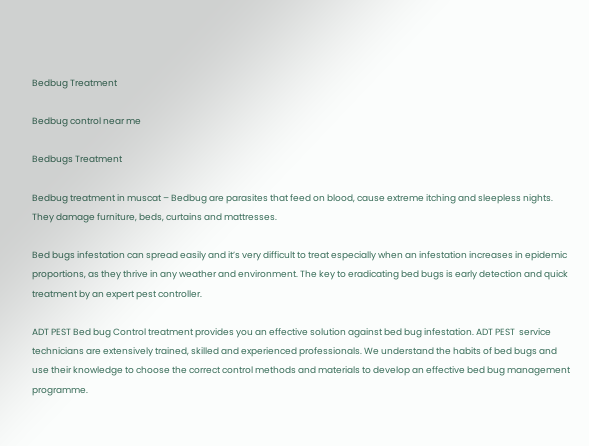Bedbug Treatment

Bedbug control near me

Bedbugs Treatment

Bedbug treatment in muscat – Bedbug are parasites that feed on blood, cause extreme itching and sleepless nights. They damage furniture, beds, curtains and mattresses.

Bed bugs infestation can spread easily and it’s very difficult to treat especially when an infestation increases in epidemic proportions, as they thrive in any weather and environment. The key to eradicating bed bugs is early detection and quick treatment by an expert pest controller.

ADT PEST Bed bug Control treatment provides you an effective solution against bed bug infestation. ADT PEST  service technicians are extensively trained, skilled and experienced professionals. We understand the habits of bed bugs and use their knowledge to choose the correct control methods and materials to develop an effective bed bug management programme.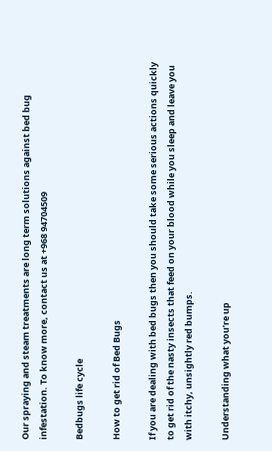Our spraying and steam treatments are long term solutions against bed bug infestation. To know more, contact us at +968 94704509

Bedbugs life cycle

How to get rid of Bed Bugs

If you are dealing with bed bugs then you should take some serious actions quickly to get rid of the nasty insects that feed on your blood while you sleep and leave you with itchy, unsightly red bumps.

Understanding what you’re up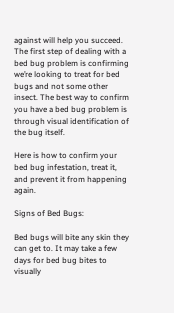against will help you succeed. The first step of dealing with a bed bug problem is confirming we’re looking to treat for bed bugs and not some other insect. The best way to confirm you have a bed bug problem is through visual identification of the bug itself.

Here is how to confirm your bed bug infestation, treat it, and prevent it from happening again.

Signs of Bed Bugs:

Bed bugs will bite any skin they can get to. It may take a few days for bed bug bites to visually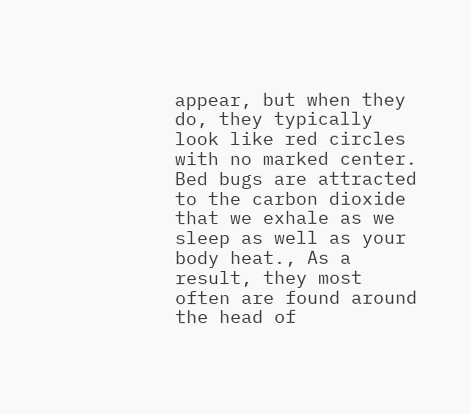appear, but when they do, they typically look like red circles with no marked center. Bed bugs are attracted to the carbon dioxide that we exhale as we sleep as well as your body heat., As a result, they most often are found around the head of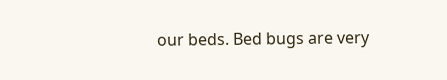our beds. Bed bugs are very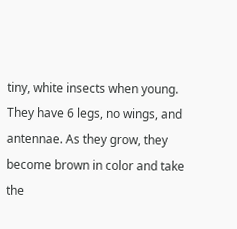tiny, white insects when young. They have 6 legs, no wings, and antennae. As they grow, they become brown in color and take the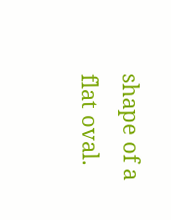shape of a flat oval.